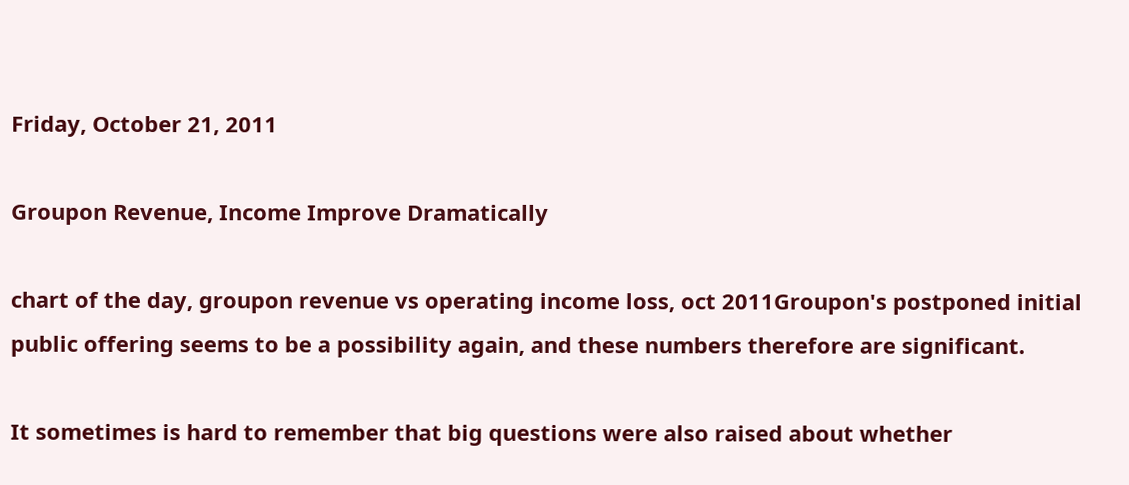Friday, October 21, 2011

Groupon Revenue, Income Improve Dramatically

chart of the day, groupon revenue vs operating income loss, oct 2011Groupon's postponed initial public offering seems to be a possibility again, and these numbers therefore are significant.

It sometimes is hard to remember that big questions were also raised about whether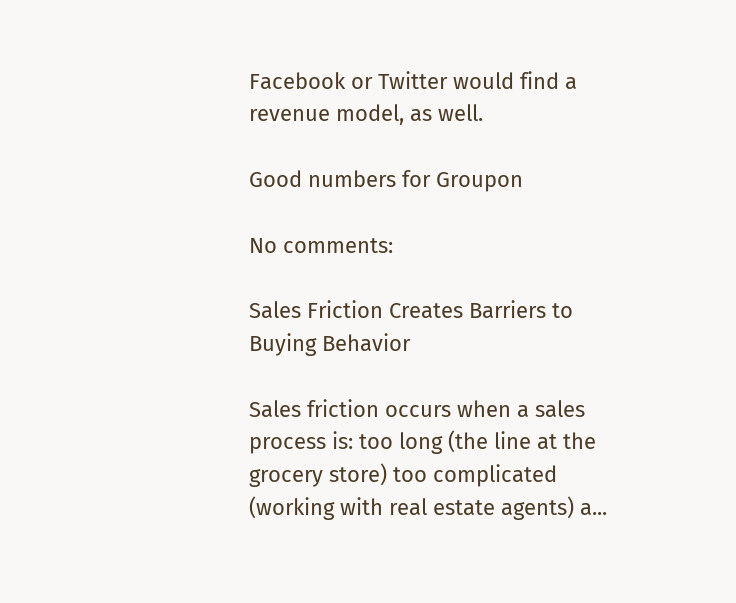Facebook or Twitter would find a revenue model, as well.

Good numbers for Groupon

No comments:

Sales Friction Creates Barriers to Buying Behavior

Sales friction occurs when a sales process is: too long (the line at the grocery store) too complicated (working with real estate agents) a...